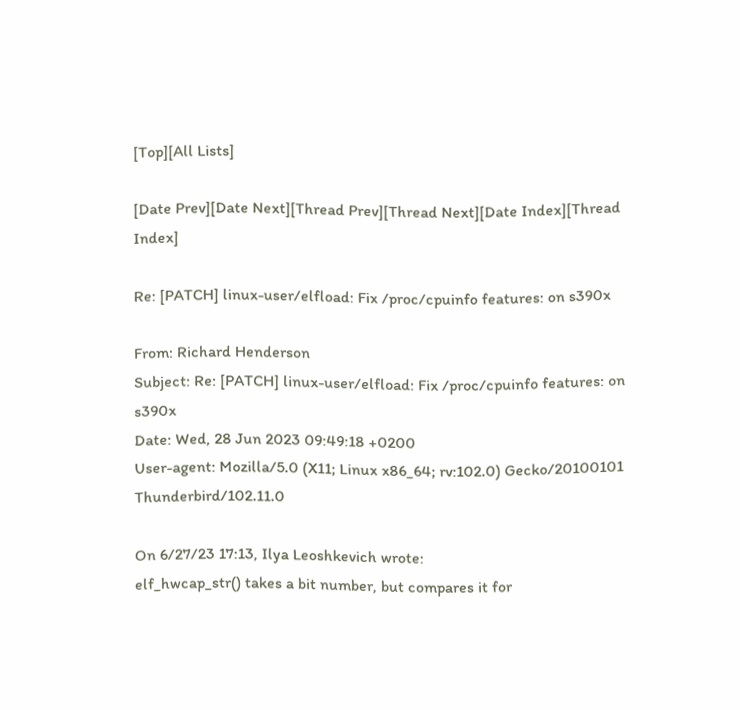[Top][All Lists]

[Date Prev][Date Next][Thread Prev][Thread Next][Date Index][Thread Index]

Re: [PATCH] linux-user/elfload: Fix /proc/cpuinfo features: on s390x

From: Richard Henderson
Subject: Re: [PATCH] linux-user/elfload: Fix /proc/cpuinfo features: on s390x
Date: Wed, 28 Jun 2023 09:49:18 +0200
User-agent: Mozilla/5.0 (X11; Linux x86_64; rv:102.0) Gecko/20100101 Thunderbird/102.11.0

On 6/27/23 17:13, Ilya Leoshkevich wrote:
elf_hwcap_str() takes a bit number, but compares it for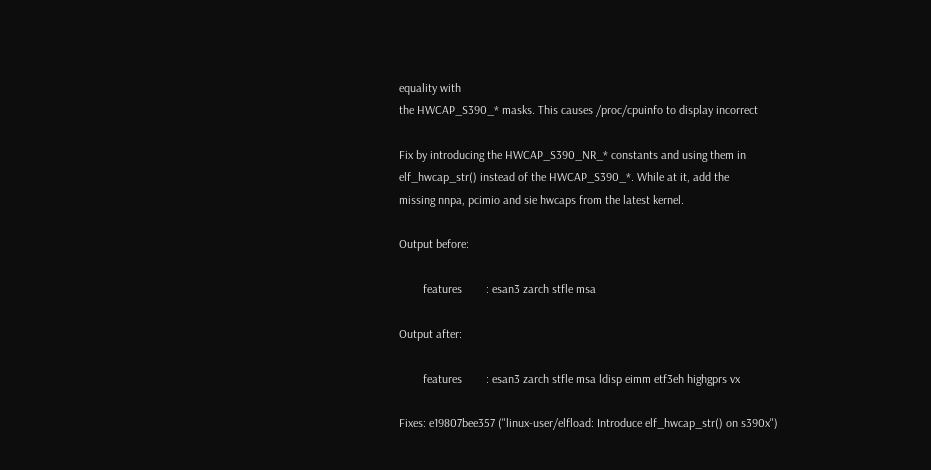equality with
the HWCAP_S390_* masks. This causes /proc/cpuinfo to display incorrect

Fix by introducing the HWCAP_S390_NR_* constants and using them in
elf_hwcap_str() instead of the HWCAP_S390_*. While at it, add the
missing nnpa, pcimio and sie hwcaps from the latest kernel.

Output before:

        features        : esan3 zarch stfle msa

Output after:

        features        : esan3 zarch stfle msa ldisp eimm etf3eh highgprs vx

Fixes: e19807bee357 ("linux-user/elfload: Introduce elf_hwcap_str() on s390x")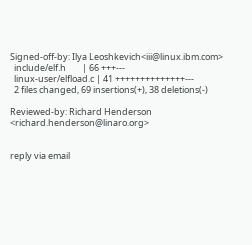Signed-off-by: Ilya Leoshkevich<iii@linux.ibm.com>
  include/elf.h        | 66 +++---
  linux-user/elfload.c | 41 ++++++++++++++---
  2 files changed, 69 insertions(+), 38 deletions(-)

Reviewed-by: Richard Henderson <richard.henderson@linaro.org>


reply via email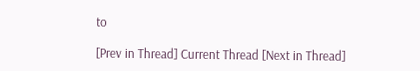to

[Prev in Thread] Current Thread [Next in Thread]